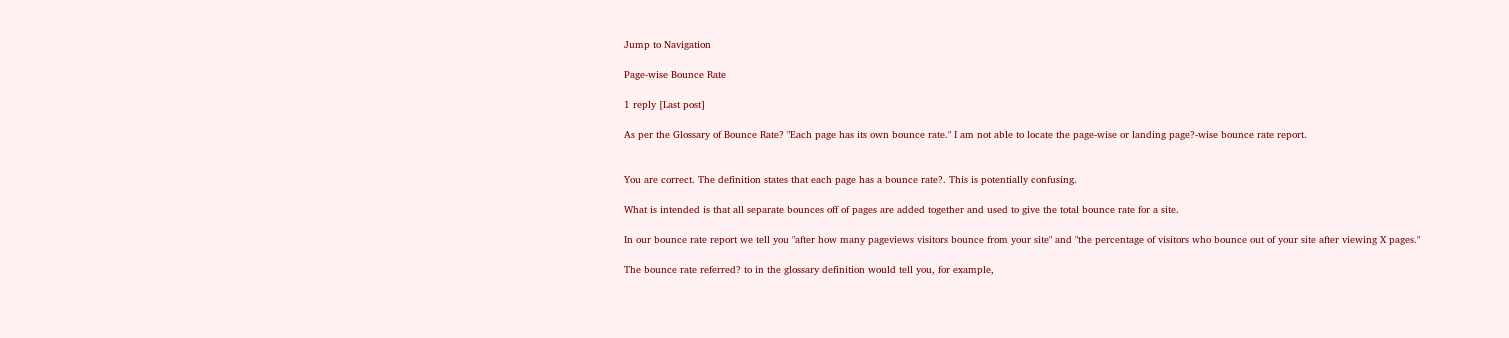Jump to Navigation

Page-wise Bounce Rate

1 reply [Last post]

As per the Glossary of Bounce Rate? "Each page has its own bounce rate." I am not able to locate the page-wise or landing page?-wise bounce rate report.


You are correct. The definition states that each page has a bounce rate?. This is potentially confusing.

What is intended is that all separate bounces off of pages are added together and used to give the total bounce rate for a site.

In our bounce rate report we tell you "after how many pageviews visitors bounce from your site" and "the percentage of visitors who bounce out of your site after viewing X pages."

The bounce rate referred? to in the glossary definition would tell you, for example,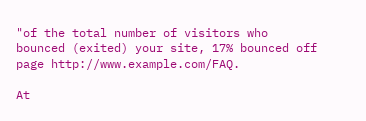"of the total number of visitors who bounced (exited) your site, 17% bounced off page http://www.example.com/FAQ.

At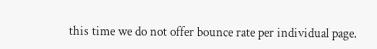this time we do not offer bounce rate per individual page.